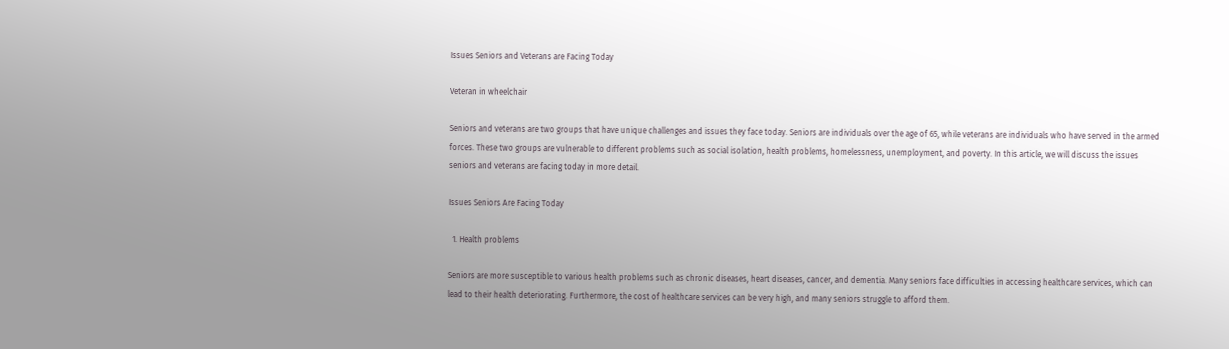Issues Seniors and Veterans are Facing Today

Veteran in wheelchair

Seniors and veterans are two groups that have unique challenges and issues they face today. Seniors are individuals over the age of 65, while veterans are individuals who have served in the armed forces. These two groups are vulnerable to different problems such as social isolation, health problems, homelessness, unemployment, and poverty. In this article, we will discuss the issues seniors and veterans are facing today in more detail.

Issues Seniors Are Facing Today

  1. Health problems

Seniors are more susceptible to various health problems such as chronic diseases, heart diseases, cancer, and dementia. Many seniors face difficulties in accessing healthcare services, which can lead to their health deteriorating. Furthermore, the cost of healthcare services can be very high, and many seniors struggle to afford them.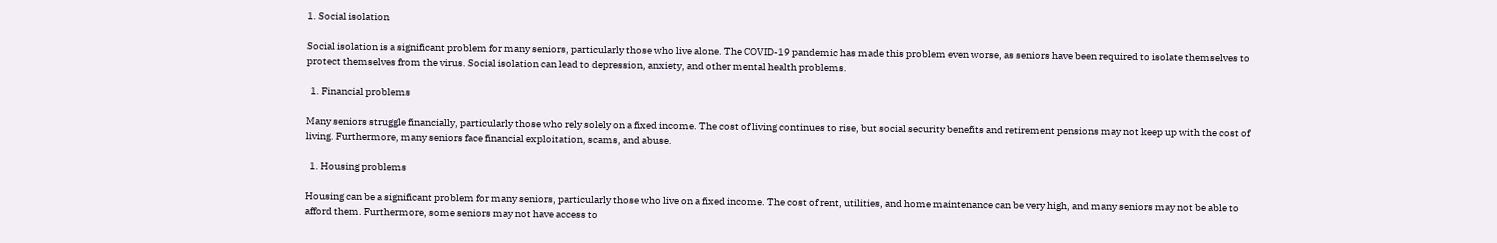1. Social isolation

Social isolation is a significant problem for many seniors, particularly those who live alone. The COVID-19 pandemic has made this problem even worse, as seniors have been required to isolate themselves to protect themselves from the virus. Social isolation can lead to depression, anxiety, and other mental health problems.

  1. Financial problems

Many seniors struggle financially, particularly those who rely solely on a fixed income. The cost of living continues to rise, but social security benefits and retirement pensions may not keep up with the cost of living. Furthermore, many seniors face financial exploitation, scams, and abuse.

  1. Housing problems

Housing can be a significant problem for many seniors, particularly those who live on a fixed income. The cost of rent, utilities, and home maintenance can be very high, and many seniors may not be able to afford them. Furthermore, some seniors may not have access to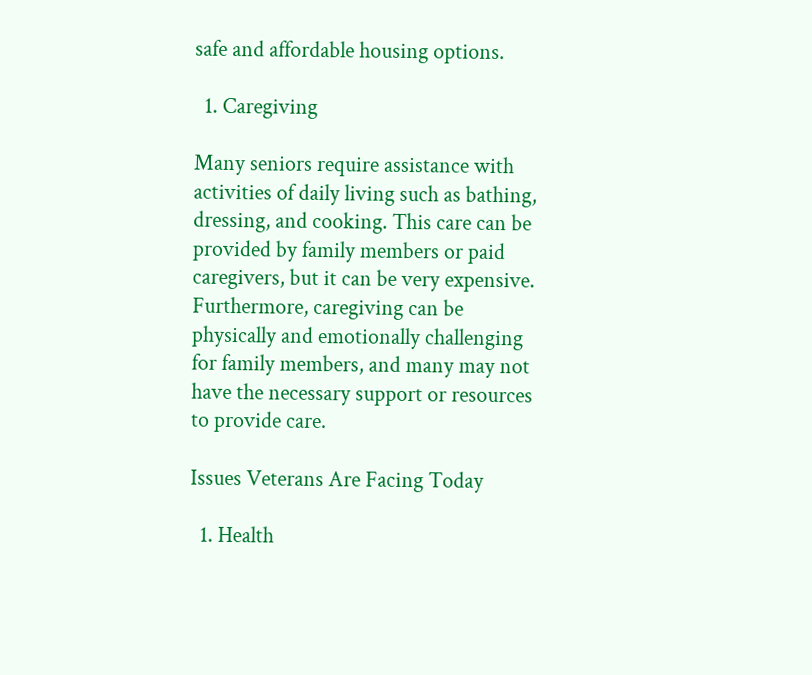safe and affordable housing options.

  1. Caregiving

Many seniors require assistance with activities of daily living such as bathing, dressing, and cooking. This care can be provided by family members or paid caregivers, but it can be very expensive. Furthermore, caregiving can be physically and emotionally challenging for family members, and many may not have the necessary support or resources to provide care.

Issues Veterans Are Facing Today

  1. Health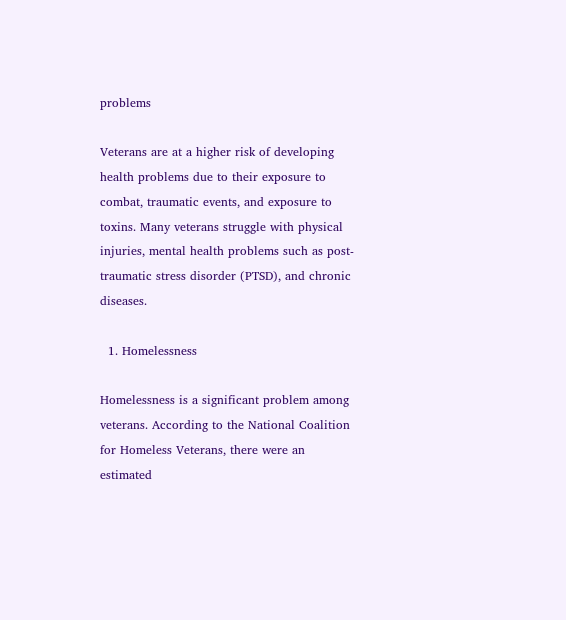problems

Veterans are at a higher risk of developing health problems due to their exposure to combat, traumatic events, and exposure to toxins. Many veterans struggle with physical injuries, mental health problems such as post-traumatic stress disorder (PTSD), and chronic diseases.

  1. Homelessness

Homelessness is a significant problem among veterans. According to the National Coalition for Homeless Veterans, there were an estimated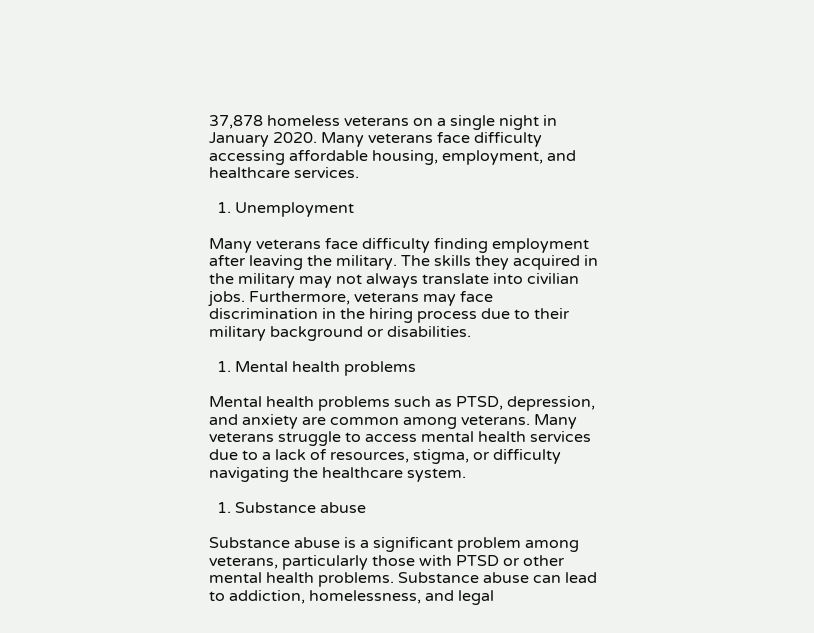37,878 homeless veterans on a single night in January 2020. Many veterans face difficulty accessing affordable housing, employment, and healthcare services.

  1. Unemployment

Many veterans face difficulty finding employment after leaving the military. The skills they acquired in the military may not always translate into civilian jobs. Furthermore, veterans may face discrimination in the hiring process due to their military background or disabilities.

  1. Mental health problems

Mental health problems such as PTSD, depression, and anxiety are common among veterans. Many veterans struggle to access mental health services due to a lack of resources, stigma, or difficulty navigating the healthcare system.

  1. Substance abuse

Substance abuse is a significant problem among veterans, particularly those with PTSD or other mental health problems. Substance abuse can lead to addiction, homelessness, and legal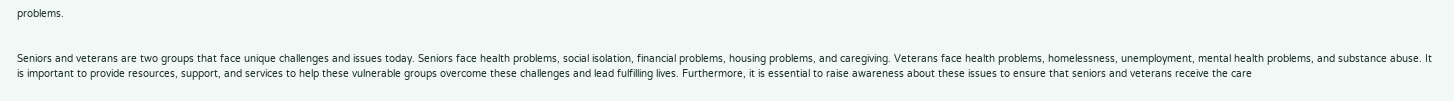problems.


Seniors and veterans are two groups that face unique challenges and issues today. Seniors face health problems, social isolation, financial problems, housing problems, and caregiving. Veterans face health problems, homelessness, unemployment, mental health problems, and substance abuse. It is important to provide resources, support, and services to help these vulnerable groups overcome these challenges and lead fulfilling lives. Furthermore, it is essential to raise awareness about these issues to ensure that seniors and veterans receive the care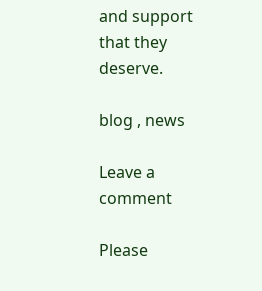and support that they deserve.

blog , news

Leave a comment

Please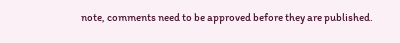note, comments need to be approved before they are published.